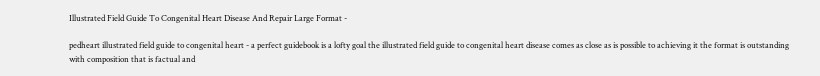Illustrated Field Guide To Congenital Heart Disease And Repair Large Format -

pedheart illustrated field guide to congenital heart - a perfect guidebook is a lofty goal the illustrated field guide to congenital heart disease comes as close as is possible to achieving it the format is outstanding with composition that is factual and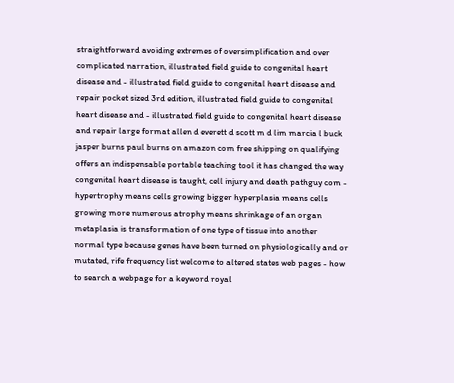straightforward avoiding extremes of oversimplification and over complicated narration, illustrated field guide to congenital heart disease and - illustrated field guide to congenital heart disease and repair pocket sized 3rd edition, illustrated field guide to congenital heart disease and - illustrated field guide to congenital heart disease and repair large format allen d everett d scott m d lim marcia l buck jasper burns paul burns on amazon com free shipping on qualifying offers an indispensable portable teaching tool it has changed the way congenital heart disease is taught, cell injury and death pathguy com - hypertrophy means cells growing bigger hyperplasia means cells growing more numerous atrophy means shrinkage of an organ metaplasia is transformation of one type of tissue into another normal type because genes have been turned on physiologically and or mutated, rife frequency list welcome to altered states web pages - how to search a webpage for a keyword royal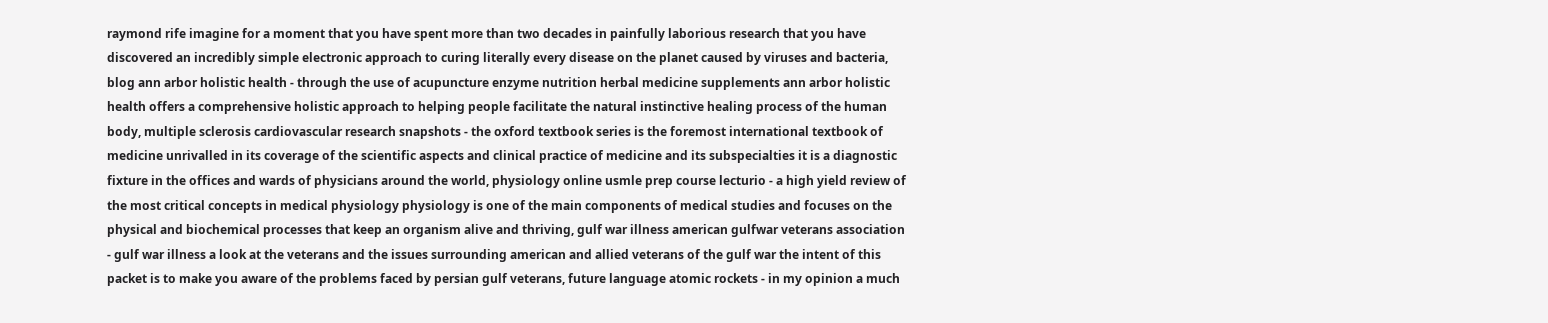raymond rife imagine for a moment that you have spent more than two decades in painfully laborious research that you have discovered an incredibly simple electronic approach to curing literally every disease on the planet caused by viruses and bacteria, blog ann arbor holistic health - through the use of acupuncture enzyme nutrition herbal medicine supplements ann arbor holistic health offers a comprehensive holistic approach to helping people facilitate the natural instinctive healing process of the human body, multiple sclerosis cardiovascular research snapshots - the oxford textbook series is the foremost international textbook of medicine unrivalled in its coverage of the scientific aspects and clinical practice of medicine and its subspecialties it is a diagnostic fixture in the offices and wards of physicians around the world, physiology online usmle prep course lecturio - a high yield review of the most critical concepts in medical physiology physiology is one of the main components of medical studies and focuses on the physical and biochemical processes that keep an organism alive and thriving, gulf war illness american gulfwar veterans association - gulf war illness a look at the veterans and the issues surrounding american and allied veterans of the gulf war the intent of this packet is to make you aware of the problems faced by persian gulf veterans, future language atomic rockets - in my opinion a much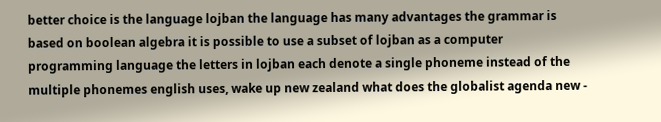better choice is the language lojban the language has many advantages the grammar is based on boolean algebra it is possible to use a subset of lojban as a computer programming language the letters in lojban each denote a single phoneme instead of the multiple phonemes english uses, wake up new zealand what does the globalist agenda new -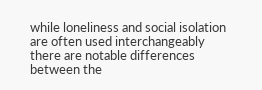while loneliness and social isolation are often used interchangeably there are notable differences between the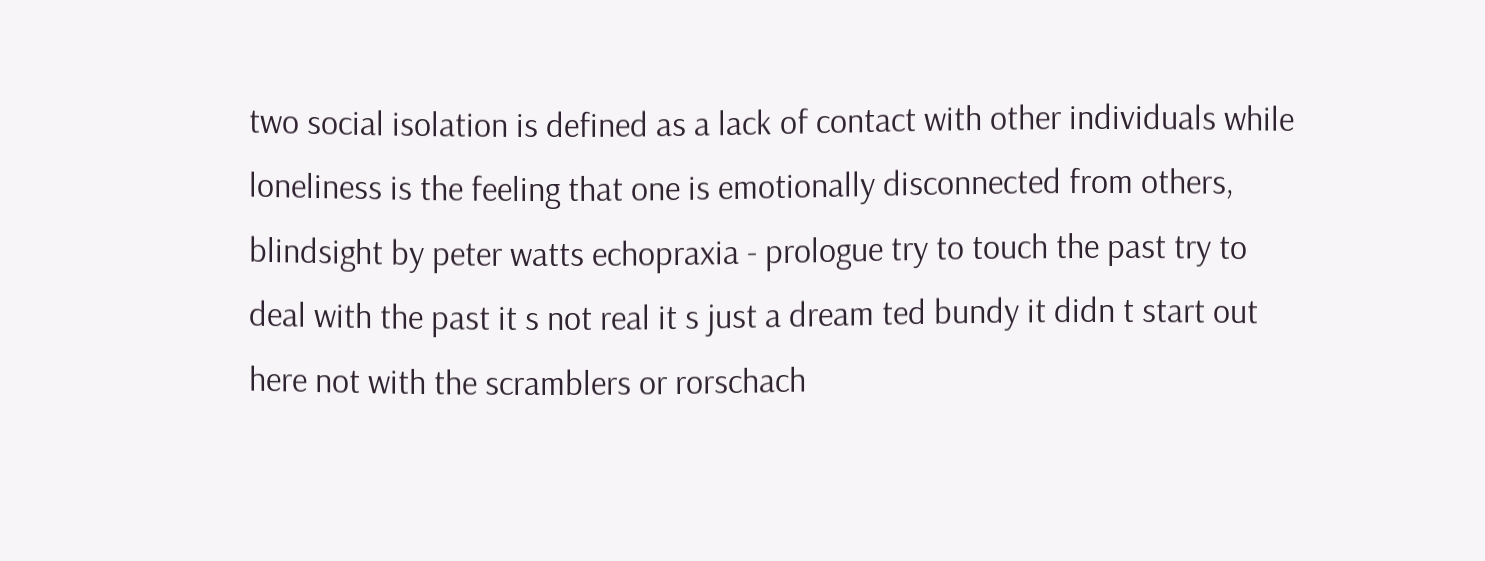two social isolation is defined as a lack of contact with other individuals while loneliness is the feeling that one is emotionally disconnected from others, blindsight by peter watts echopraxia - prologue try to touch the past try to deal with the past it s not real it s just a dream ted bundy it didn t start out here not with the scramblers or rorschach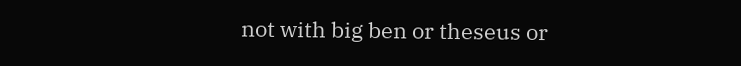not with big ben or theseus or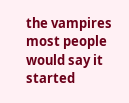the vampires most people would say it started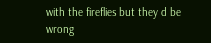with the fireflies but they d be wrong